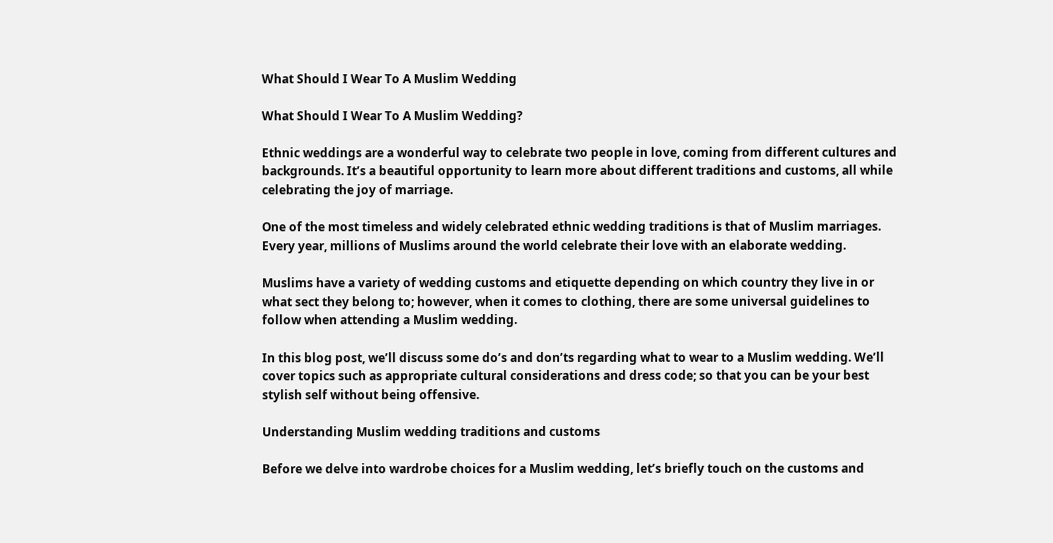What Should I Wear To A Muslim Wedding

What Should I Wear To A Muslim Wedding?

Ethnic weddings are a wonderful way to celebrate two people in love, coming from different cultures and backgrounds. It’s a beautiful opportunity to learn more about different traditions and customs, all while celebrating the joy of marriage.

One of the most timeless and widely celebrated ethnic wedding traditions is that of Muslim marriages. Every year, millions of Muslims around the world celebrate their love with an elaborate wedding.

Muslims have a variety of wedding customs and etiquette depending on which country they live in or what sect they belong to; however, when it comes to clothing, there are some universal guidelines to follow when attending a Muslim wedding.

In this blog post, we’ll discuss some do’s and don’ts regarding what to wear to a Muslim wedding. We’ll cover topics such as appropriate cultural considerations and dress code; so that you can be your best stylish self without being offensive.

Understanding Muslim wedding traditions and customs

Before we delve into wardrobe choices for a Muslim wedding, let’s briefly touch on the customs and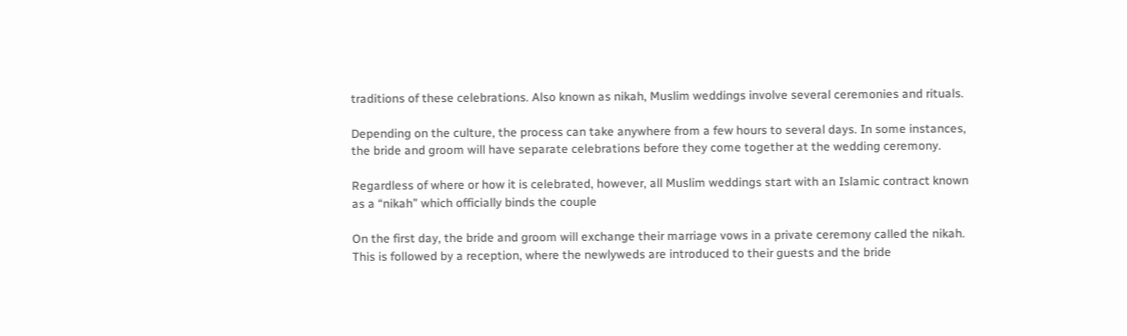traditions of these celebrations. Also known as nikah, Muslim weddings involve several ceremonies and rituals.

Depending on the culture, the process can take anywhere from a few hours to several days. In some instances, the bride and groom will have separate celebrations before they come together at the wedding ceremony.

Regardless of where or how it is celebrated, however, all Muslim weddings start with an Islamic contract known as a “nikah” which officially binds the couple

On the first day, the bride and groom will exchange their marriage vows in a private ceremony called the nikah. This is followed by a reception, where the newlyweds are introduced to their guests and the bride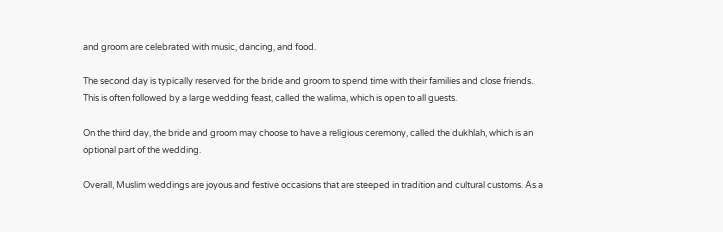and groom are celebrated with music, dancing, and food.

The second day is typically reserved for the bride and groom to spend time with their families and close friends. This is often followed by a large wedding feast, called the walima, which is open to all guests.

On the third day, the bride and groom may choose to have a religious ceremony, called the dukhlah, which is an optional part of the wedding.

Overall, Muslim weddings are joyous and festive occasions that are steeped in tradition and cultural customs. As a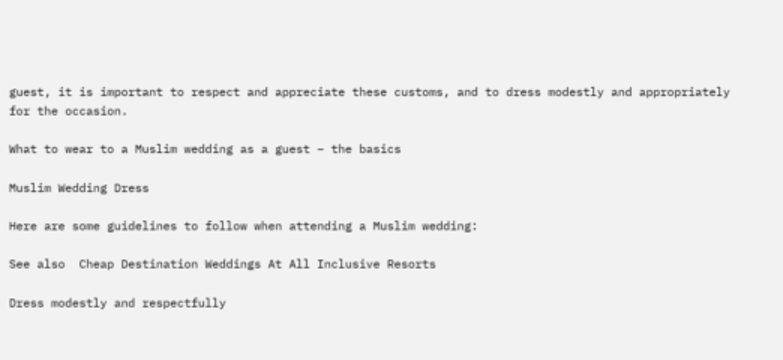guest, it is important to respect and appreciate these customs, and to dress modestly and appropriately for the occasion.

What to wear to a Muslim wedding as a guest – the basics

Muslim Wedding Dress

Here are some guidelines to follow when attending a Muslim wedding:

See also  Cheap Destination Weddings At All Inclusive Resorts

Dress modestly and respectfully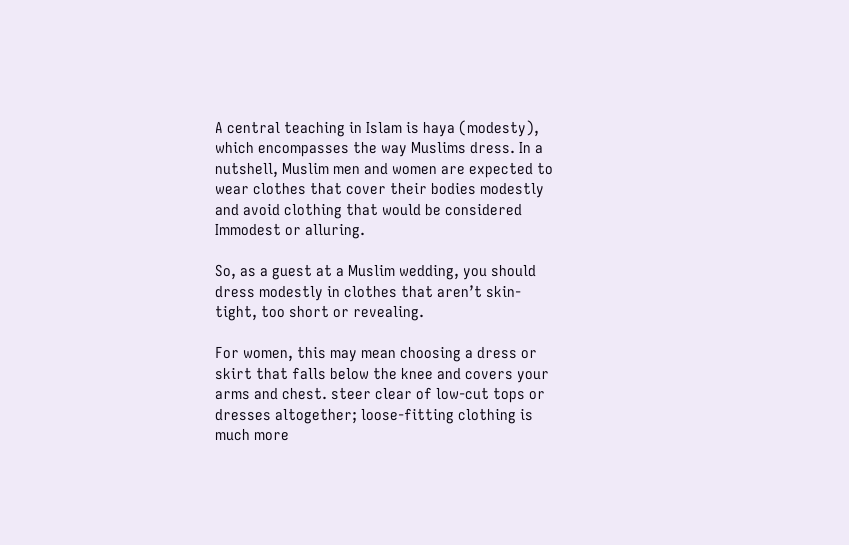A central teaching in Islam is haya (modesty), which encompasses the way Muslims dress. In a nutshell, Muslim men and women are expected to wear clothes that cover their bodies modestly and avoid clothing that would be considered Immodest or alluring.

So, as a guest at a Muslim wedding, you should dress modestly in clothes that aren’t skin-tight, too short or revealing.

For women, this may mean choosing a dress or skirt that falls below the knee and covers your arms and chest. steer clear of low-cut tops or dresses altogether; loose-fitting clothing is much more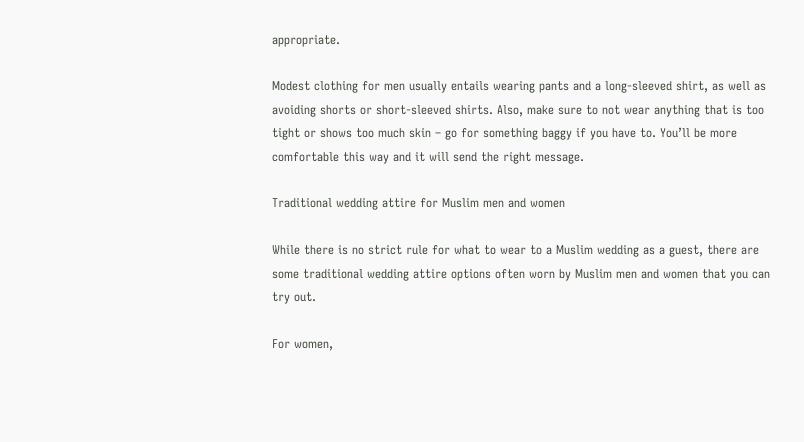appropriate.

Modest clothing for men usually entails wearing pants and a long-sleeved shirt, as well as avoiding shorts or short-sleeved shirts. Also, make sure to not wear anything that is too tight or shows too much skin – go for something baggy if you have to. You’ll be more comfortable this way and it will send the right message.

Traditional wedding attire for Muslim men and women

While there is no strict rule for what to wear to a Muslim wedding as a guest, there are some traditional wedding attire options often worn by Muslim men and women that you can try out.

For women,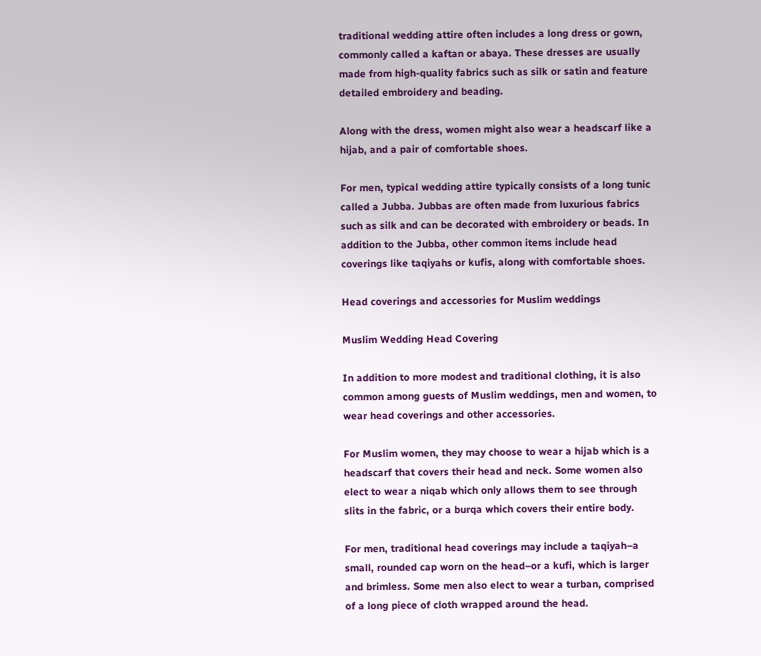traditional wedding attire often includes a long dress or gown, commonly called a kaftan or abaya. These dresses are usually made from high-quality fabrics such as silk or satin and feature detailed embroidery and beading.

Along with the dress, women might also wear a headscarf like a hijab, and a pair of comfortable shoes.

For men, typical wedding attire typically consists of a long tunic called a Jubba. Jubbas are often made from luxurious fabrics such as silk and can be decorated with embroidery or beads. In addition to the Jubba, other common items include head coverings like taqiyahs or kufis, along with comfortable shoes.

Head coverings and accessories for Muslim weddings

Muslim Wedding Head Covering

In addition to more modest and traditional clothing, it is also common among guests of Muslim weddings, men and women, to wear head coverings and other accessories.

For Muslim women, they may choose to wear a hijab which is a headscarf that covers their head and neck. Some women also elect to wear a niqab which only allows them to see through slits in the fabric, or a burqa which covers their entire body.

For men, traditional head coverings may include a taqiyah–a small, rounded cap worn on the head–or a kufi, which is larger and brimless. Some men also elect to wear a turban, comprised of a long piece of cloth wrapped around the head.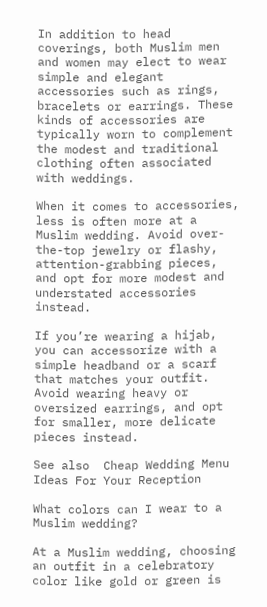In addition to head coverings, both Muslim men and women may elect to wear simple and elegant accessories such as rings, bracelets or earrings. These kinds of accessories are typically worn to complement the modest and traditional clothing often associated with weddings.

When it comes to accessories, less is often more at a Muslim wedding. Avoid over-the-top jewelry or flashy, attention-grabbing pieces, and opt for more modest and understated accessories instead.

If you’re wearing a hijab, you can accessorize with a simple headband or a scarf that matches your outfit. Avoid wearing heavy or oversized earrings, and opt for smaller, more delicate pieces instead.

See also  Cheap Wedding Menu Ideas For Your Reception

What colors can I wear to a Muslim wedding?

At a Muslim wedding, choosing an outfit in a celebratory color like gold or green is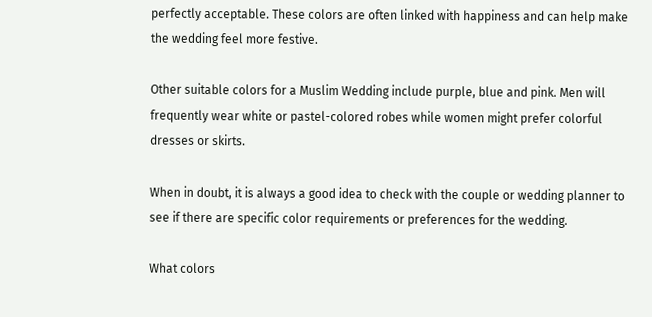perfectly acceptable. These colors are often linked with happiness and can help make the wedding feel more festive.

Other suitable colors for a Muslim Wedding include purple, blue and pink. Men will frequently wear white or pastel-colored robes while women might prefer colorful dresses or skirts.

When in doubt, it is always a good idea to check with the couple or wedding planner to see if there are specific color requirements or preferences for the wedding.

What colors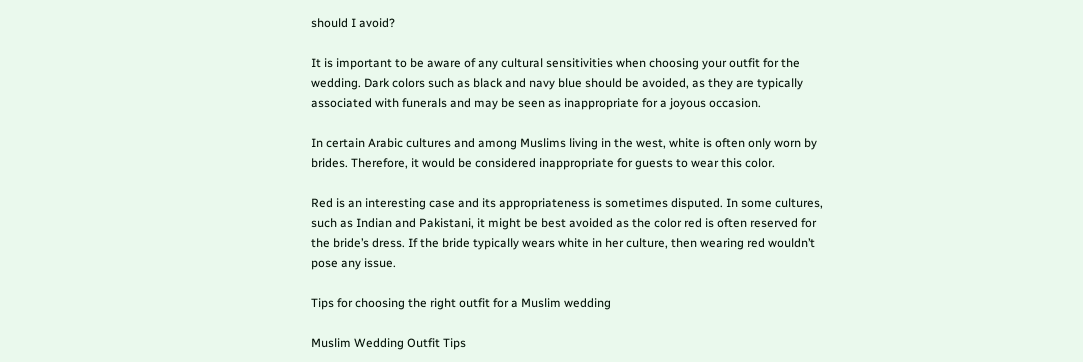should I avoid?

It is important to be aware of any cultural sensitivities when choosing your outfit for the wedding. Dark colors such as black and navy blue should be avoided, as they are typically associated with funerals and may be seen as inappropriate for a joyous occasion.

In certain Arabic cultures and among Muslims living in the west, white is often only worn by brides. Therefore, it would be considered inappropriate for guests to wear this color.

Red is an interesting case and its appropriateness is sometimes disputed. In some cultures, such as Indian and Pakistani, it might be best avoided as the color red is often reserved for the bride’s dress. If the bride typically wears white in her culture, then wearing red wouldn’t pose any issue.

Tips for choosing the right outfit for a Muslim wedding

Muslim Wedding Outfit Tips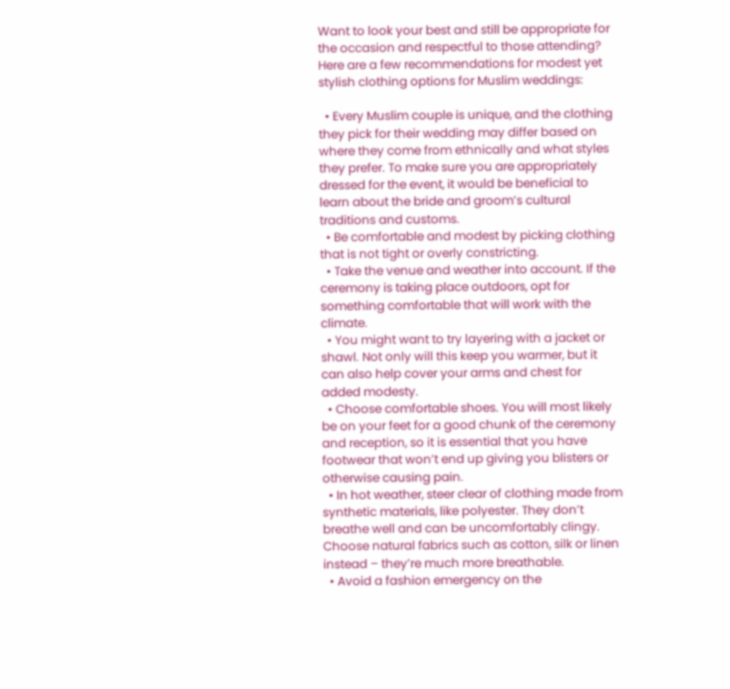Want to look your best and still be appropriate for the occasion and respectful to those attending? Here are a few recommendations for modest yet stylish clothing options for Muslim weddings:

  • Every Muslim couple is unique, and the clothing they pick for their wedding may differ based on where they come from ethnically and what styles they prefer. To make sure you are appropriately dressed for the event, it would be beneficial to learn about the bride and groom’s cultural traditions and customs.
  • Be comfortable and modest by picking clothing that is not tight or overly constricting.
  • Take the venue and weather into account. If the ceremony is taking place outdoors, opt for something comfortable that will work with the climate.
  • You might want to try layering with a jacket or shawl. Not only will this keep you warmer, but it can also help cover your arms and chest for added modesty.
  • Choose comfortable shoes. You will most likely be on your feet for a good chunk of the ceremony and reception, so it is essential that you have footwear that won’t end up giving you blisters or otherwise causing pain.
  • In hot weather, steer clear of clothing made from synthetic materials, like polyester. They don’t breathe well and can be uncomfortably clingy. Choose natural fabrics such as cotton, silk or linen instead – they’re much more breathable.
  • Avoid a fashion emergency on the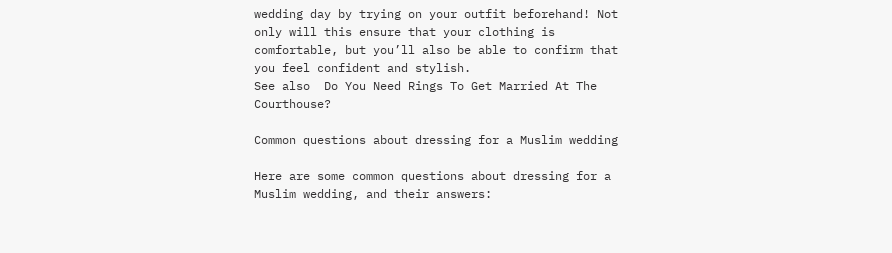wedding day by trying on your outfit beforehand! Not only will this ensure that your clothing is comfortable, but you’ll also be able to confirm that you feel confident and stylish.
See also  Do You Need Rings To Get Married At The Courthouse?

Common questions about dressing for a Muslim wedding

Here are some common questions about dressing for a Muslim wedding, and their answers: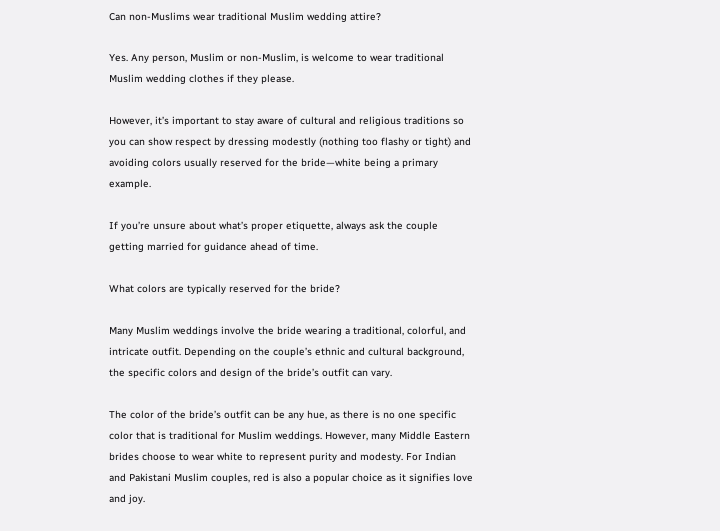Can non-Muslims wear traditional Muslim wedding attire?

Yes. Any person, Muslim or non-Muslim, is welcome to wear traditional Muslim wedding clothes if they please.

However, it’s important to stay aware of cultural and religious traditions so you can show respect by dressing modestly (nothing too flashy or tight) and avoiding colors usually reserved for the bride—white being a primary example.

If you’re unsure about what’s proper etiquette, always ask the couple getting married for guidance ahead of time.

What colors are typically reserved for the bride?

Many Muslim weddings involve the bride wearing a traditional, colorful, and intricate outfit. Depending on the couple’s ethnic and cultural background, the specific colors and design of the bride’s outfit can vary.

The color of the bride’s outfit can be any hue, as there is no one specific color that is traditional for Muslim weddings. However, many Middle Eastern brides choose to wear white to represent purity and modesty. For Indian and Pakistani Muslim couples, red is also a popular choice as it signifies love and joy.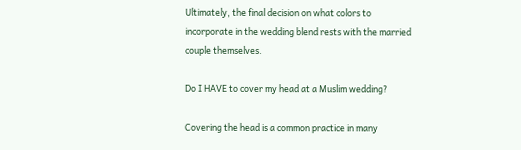Ultimately, the final decision on what colors to incorporate in the wedding blend rests with the married couple themselves.

Do I HAVE to cover my head at a Muslim wedding?

Covering the head is a common practice in many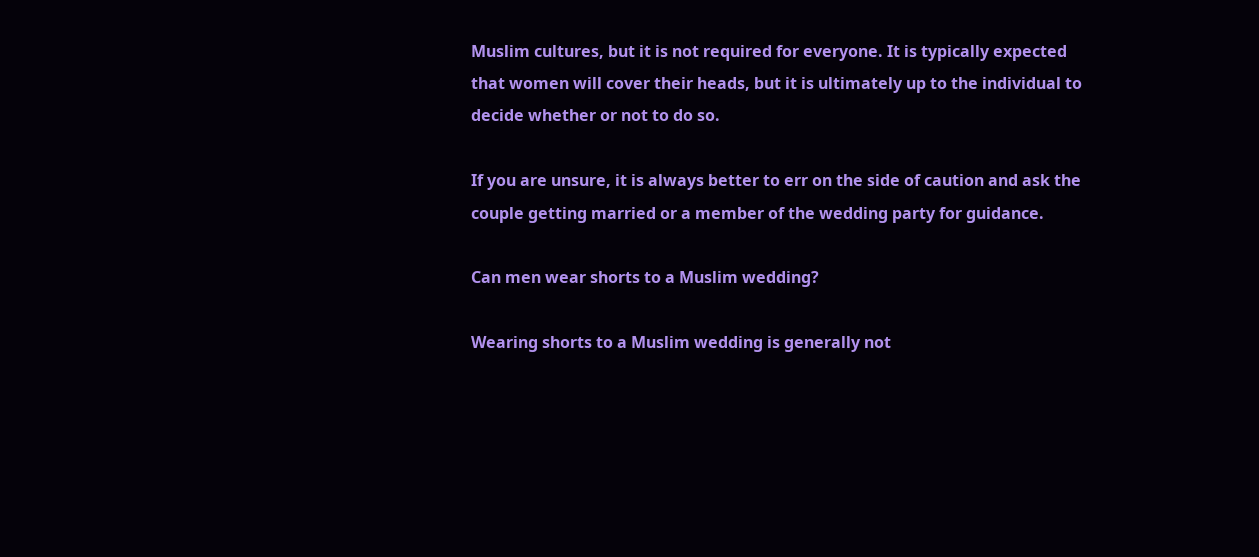Muslim cultures, but it is not required for everyone. It is typically expected that women will cover their heads, but it is ultimately up to the individual to decide whether or not to do so.

If you are unsure, it is always better to err on the side of caution and ask the couple getting married or a member of the wedding party for guidance.

Can men wear shorts to a Muslim wedding?

Wearing shorts to a Muslim wedding is generally not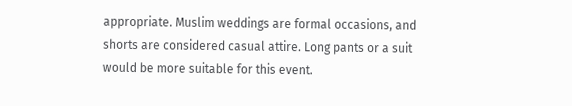appropriate. Muslim weddings are formal occasions, and shorts are considered casual attire. Long pants or a suit would be more suitable for this event.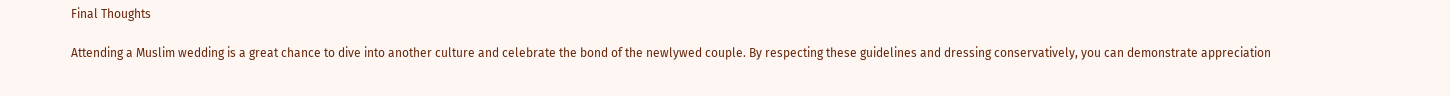Final Thoughts

Attending a Muslim wedding is a great chance to dive into another culture and celebrate the bond of the newlywed couple. By respecting these guidelines and dressing conservatively, you can demonstrate appreciation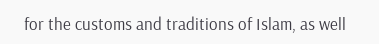for the customs and traditions of Islam, as well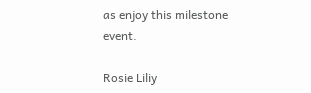as enjoy this milestone event.

Rosie Liliy